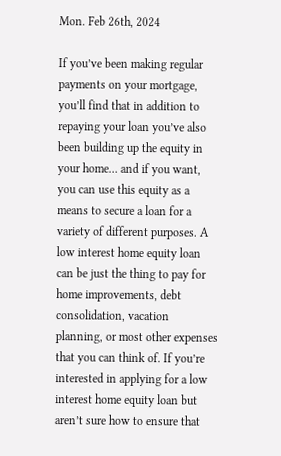Mon. Feb 26th, 2024

If you’ve been making regular payments on your mortgage, you’ll find that in addition to repaying your loan you’ve also been building up the equity in your home… and if you want, you can use this equity as a means to secure a loan for a variety of different purposes. A low interest home equity loan can be just the thing to pay for home improvements, debt consolidation, vacation planning, or most other expenses that you can think of. If you’re interested in applying for a low interest home equity loan but aren’t sure how to ensure that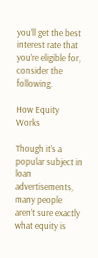you’ll get the best interest rate that you’re eligible for, consider the following.

How Equity Works

Though it’s a popular subject in loan advertisements, many people aren’t sure exactly what equity is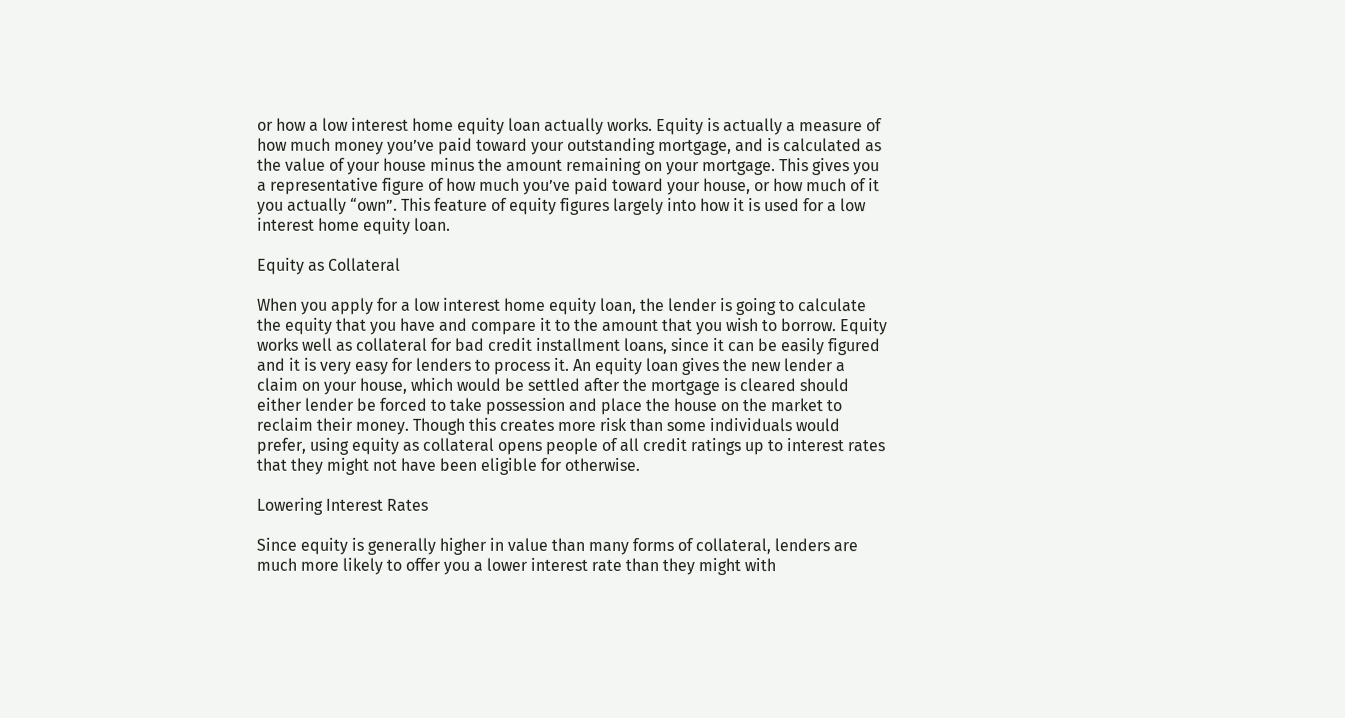or how a low interest home equity loan actually works. Equity is actually a measure of how much money you’ve paid toward your outstanding mortgage, and is calculated as the value of your house minus the amount remaining on your mortgage. This gives you a representative figure of how much you’ve paid toward your house, or how much of it you actually “own”. This feature of equity figures largely into how it is used for a low interest home equity loan.

Equity as Collateral

When you apply for a low interest home equity loan, the lender is going to calculate the equity that you have and compare it to the amount that you wish to borrow. Equity works well as collateral for bad credit installment loans, since it can be easily figured and it is very easy for lenders to process it. An equity loan gives the new lender a claim on your house, which would be settled after the mortgage is cleared should either lender be forced to take possession and place the house on the market to reclaim their money. Though this creates more risk than some individuals would prefer, using equity as collateral opens people of all credit ratings up to interest rates that they might not have been eligible for otherwise.

Lowering Interest Rates

Since equity is generally higher in value than many forms of collateral, lenders are much more likely to offer you a lower interest rate than they might with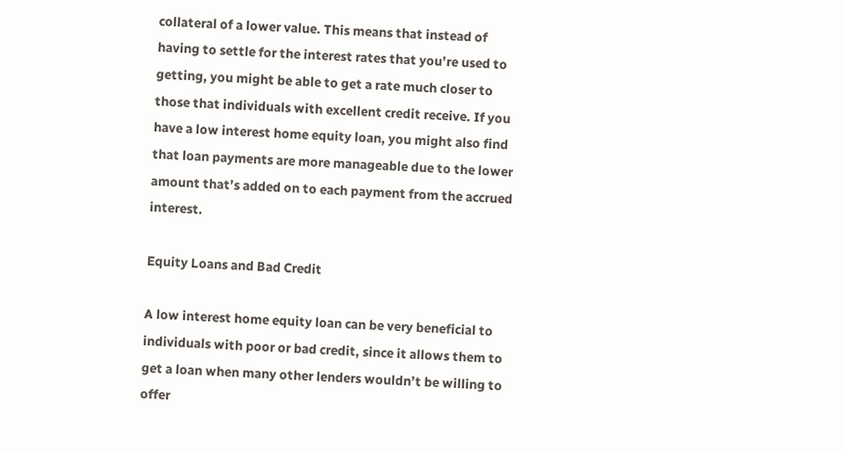collateral of a lower value. This means that instead of having to settle for the interest rates that you’re used to getting, you might be able to get a rate much closer to those that individuals with excellent credit receive. If you have a low interest home equity loan, you might also find that loan payments are more manageable due to the lower amount that’s added on to each payment from the accrued interest.

Equity Loans and Bad Credit

A low interest home equity loan can be very beneficial to individuals with poor or bad credit, since it allows them to get a loan when many other lenders wouldn’t be willing to offer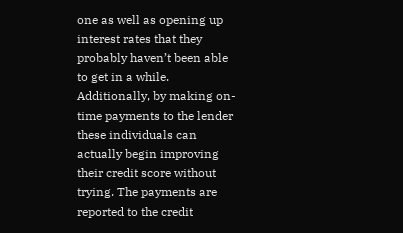one as well as opening up interest rates that they probably haven’t been able to get in a while. Additionally, by making on-time payments to the lender these individuals can actually begin improving their credit score without trying. The payments are reported to the credit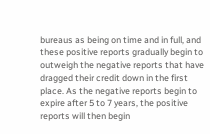bureaus as being on time and in full, and these positive reports gradually begin to outweigh the negative reports that have dragged their credit down in the first place. As the negative reports begin to expire after 5 to 7 years, the positive reports will then begin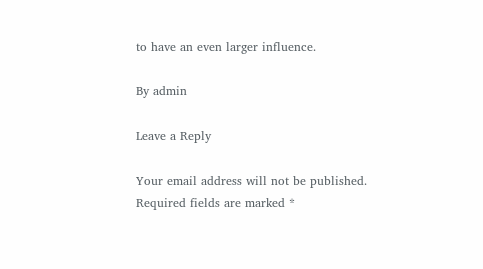to have an even larger influence.

By admin

Leave a Reply

Your email address will not be published. Required fields are marked *